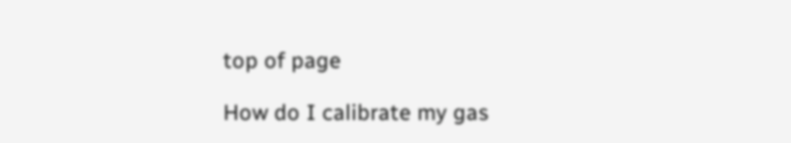top of page

How do I calibrate my gas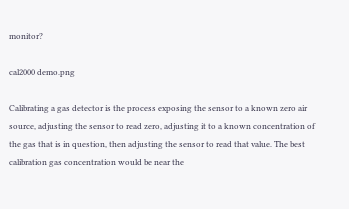monitor?

cal2000 demo.png

Calibrating a gas detector is the process exposing the sensor to a known zero air source, adjusting the sensor to read zero, adjusting it to a known concentration of the gas that is in question, then adjusting the sensor to read that value. The best calibration gas concentration would be near the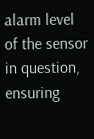alarm level of the sensor in question, ensuring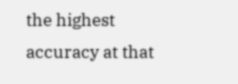the highest accuracy at that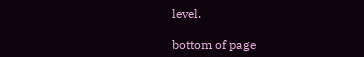level.

bottom of page